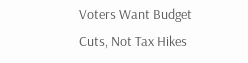Voters Want Budget Cuts, Not Tax Hikes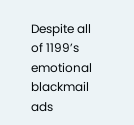Despite all of 1199’s emotional blackmail ads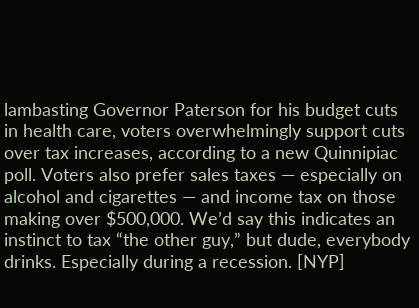lambasting Governor Paterson for his budget cuts in health care, voters overwhelmingly support cuts over tax increases, according to a new Quinnipiac poll. Voters also prefer sales taxes — especially on alcohol and cigarettes — and income tax on those making over $500,000. We’d say this indicates an instinct to tax “the other guy,” but dude, everybody drinks. Especially during a recession. [NYP]